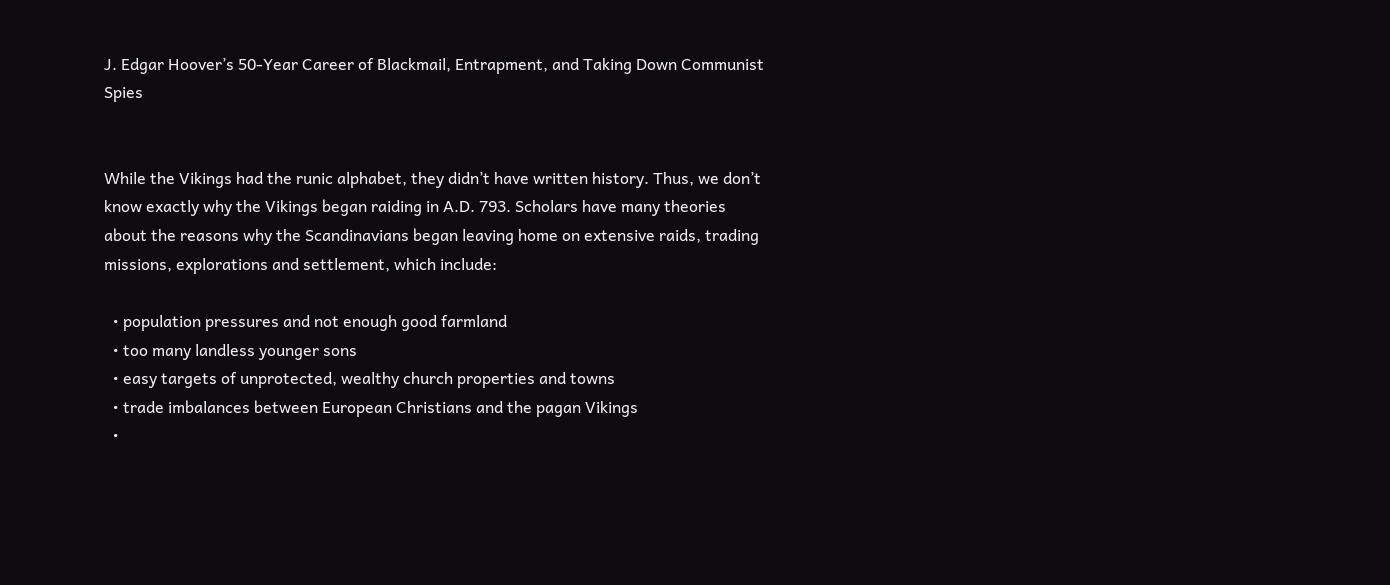J. Edgar Hoover’s 50-Year Career of Blackmail, Entrapment, and Taking Down Communist Spies


While the Vikings had the runic alphabet, they didn’t have written history. Thus, we don’t know exactly why the Vikings began raiding in A.D. 793. Scholars have many theories about the reasons why the Scandinavians began leaving home on extensive raids, trading missions, explorations and settlement, which include:

  • population pressures and not enough good farmland
  • too many landless younger sons
  • easy targets of unprotected, wealthy church properties and towns
  • trade imbalances between European Christians and the pagan Vikings
  •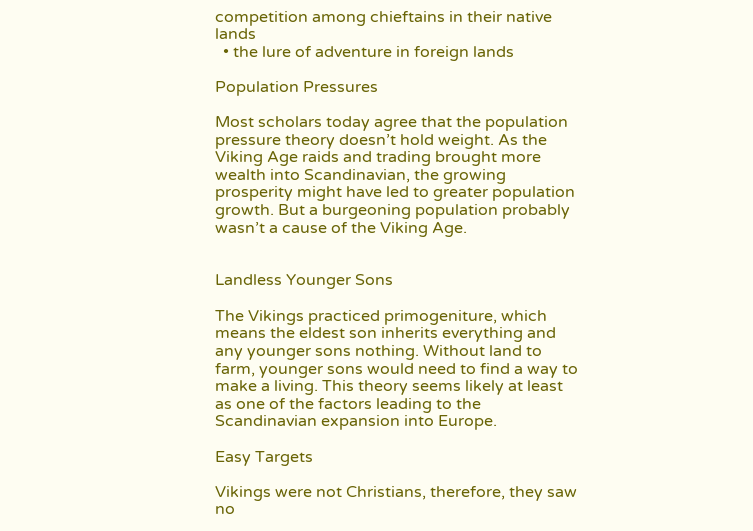competition among chieftains in their native lands
  • the lure of adventure in foreign lands

Population Pressures

Most scholars today agree that the population pressure theory doesn’t hold weight. As the Viking Age raids and trading brought more wealth into Scandinavian, the growing prosperity might have led to greater population growth. But a burgeoning population probably wasn’t a cause of the Viking Age.


Landless Younger Sons

The Vikings practiced primogeniture, which means the eldest son inherits everything and any younger sons nothing. Without land to farm, younger sons would need to find a way to make a living. This theory seems likely at least as one of the factors leading to the Scandinavian expansion into Europe.

Easy Targets

Vikings were not Christians, therefore, they saw no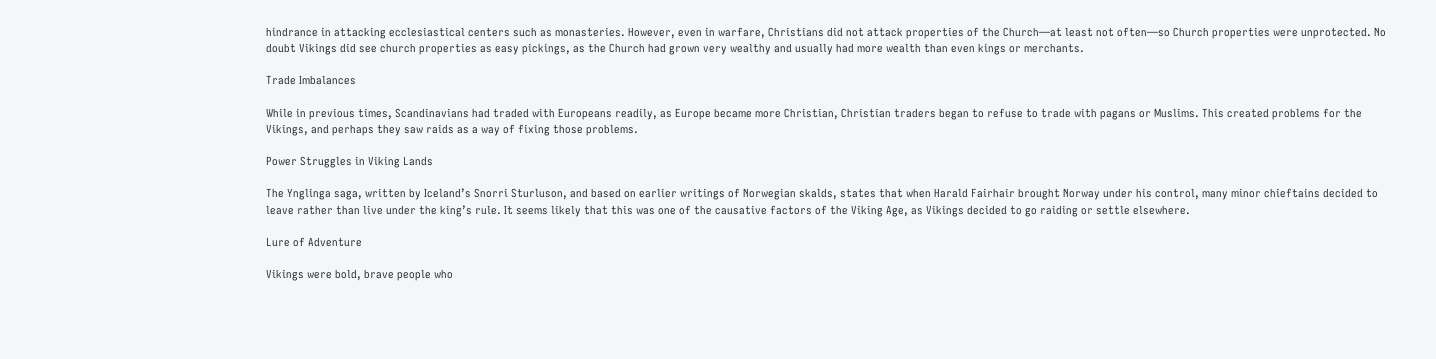hindrance in attacking ecclesiastical centers such as monasteries. However, even in warfare, Christians did not attack properties of the Church—at least not often—so Church properties were unprotected. No doubt Vikings did see church properties as easy pickings, as the Church had grown very wealthy and usually had more wealth than even kings or merchants.

Trade Imbalances

While in previous times, Scandinavians had traded with Europeans readily, as Europe became more Christian, Christian traders began to refuse to trade with pagans or Muslims. This created problems for the Vikings, and perhaps they saw raids as a way of fixing those problems.

Power Struggles in Viking Lands

The Ynglinga saga, written by Iceland’s Snorri Sturluson, and based on earlier writings of Norwegian skalds, states that when Harald Fairhair brought Norway under his control, many minor chieftains decided to leave rather than live under the king’s rule. It seems likely that this was one of the causative factors of the Viking Age, as Vikings decided to go raiding or settle elsewhere.

Lure of Adventure

Vikings were bold, brave people who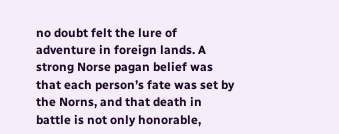no doubt felt the lure of adventure in foreign lands. A strong Norse pagan belief was that each person’s fate was set by the Norns, and that death in battle is not only honorable,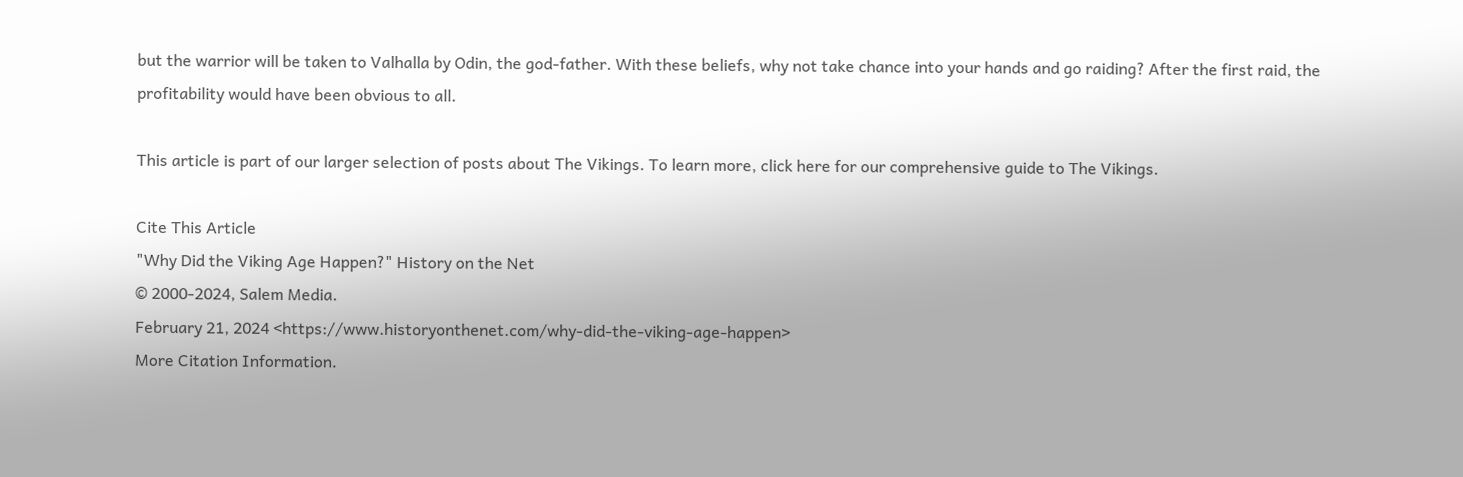but the warrior will be taken to Valhalla by Odin, the god-father. With these beliefs, why not take chance into your hands and go raiding? After the first raid, the profitability would have been obvious to all.

This article is part of our larger selection of posts about The Vikings. To learn more, click here for our comprehensive guide to The Vikings.

Cite This Article
"Why Did the Viking Age Happen?" History on the Net
© 2000-2024, Salem Media.
February 21, 2024 <https://www.historyonthenet.com/why-did-the-viking-age-happen>
More Citation Information.